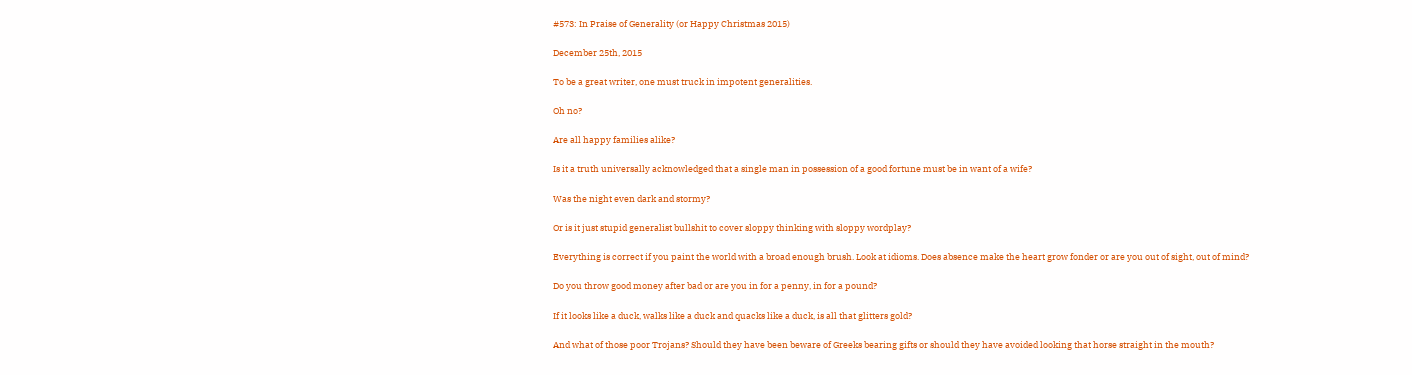#573: In Praise of Generality (or Happy Christmas 2015)

December 25th, 2015

To be a great writer, one must truck in impotent generalities.

Oh no?

Are all happy families alike?

Is it a truth universally acknowledged that a single man in possession of a good fortune must be in want of a wife?

Was the night even dark and stormy?

Or is it just stupid generalist bullshit to cover sloppy thinking with sloppy wordplay?

Everything is correct if you paint the world with a broad enough brush. Look at idioms. Does absence make the heart grow fonder or are you out of sight, out of mind?

Do you throw good money after bad or are you in for a penny, in for a pound?

If it looks like a duck, walks like a duck and quacks like a duck, is all that glitters gold?

And what of those poor Trojans? Should they have been beware of Greeks bearing gifts or should they have avoided looking that horse straight in the mouth?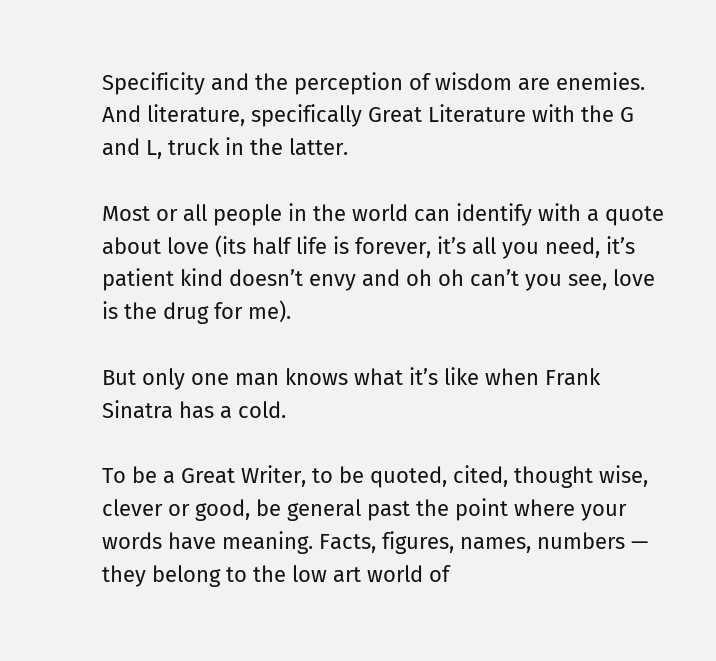Specificity and the perception of wisdom are enemies. And literature, specifically Great Literature with the G and L, truck in the latter.

Most or all people in the world can identify with a quote about love (its half life is forever, it’s all you need, it’s patient kind doesn’t envy and oh oh can’t you see, love is the drug for me).

But only one man knows what it’s like when Frank Sinatra has a cold.

To be a Great Writer, to be quoted, cited, thought wise, clever or good, be general past the point where your words have meaning. Facts, figures, names, numbers — they belong to the low art world of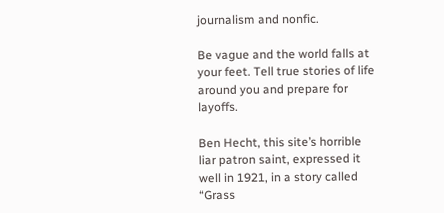journalism and nonfic.

Be vague and the world falls at your feet. Tell true stories of life around you and prepare for layoffs.

Ben Hecht, this site’s horrible liar patron saint, expressed it well in 1921, in a story called “Grass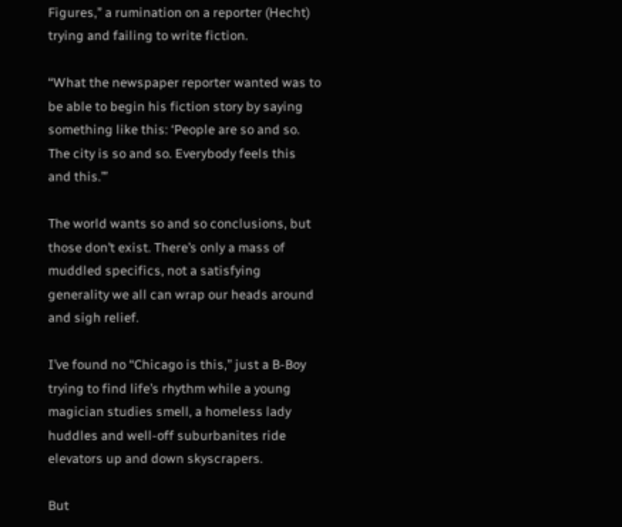Figures,” a rumination on a reporter (Hecht) trying and failing to write fiction.

“What the newspaper reporter wanted was to be able to begin his fiction story by saying something like this: ‘People are so and so. The city is so and so. Everybody feels this and this.’”

The world wants so and so conclusions, but those don’t exist. There’s only a mass of muddled specifics, not a satisfying generality we all can wrap our heads around and sigh relief.

I’ve found no “Chicago is this,” just a B-Boy trying to find life’s rhythm while a young magician studies smell, a homeless lady huddles and well-off suburbanites ride elevators up and down skyscrapers.

But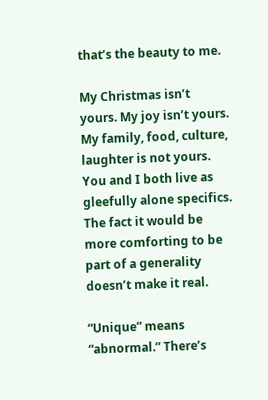that’s the beauty to me.

My Christmas isn’t yours. My joy isn’t yours. My family, food, culture, laughter is not yours. You and I both live as gleefully alone specifics. The fact it would be more comforting to be part of a generality doesn’t make it real.

“Unique” means “abnormal.” There’s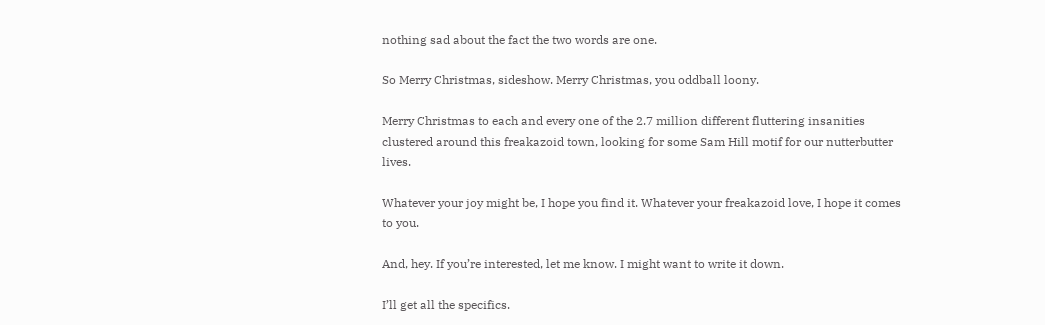nothing sad about the fact the two words are one.

So Merry Christmas, sideshow. Merry Christmas, you oddball loony.

Merry Christmas to each and every one of the 2.7 million different fluttering insanities clustered around this freakazoid town, looking for some Sam Hill motif for our nutterbutter lives.

Whatever your joy might be, I hope you find it. Whatever your freakazoid love, I hope it comes to you.

And, hey. If you’re interested, let me know. I might want to write it down.

I’ll get all the specifics.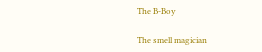The B-Boy

The smell magician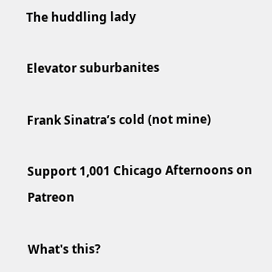The huddling lady

Elevator suburbanites

Frank Sinatra’s cold (not mine)

Support 1,001 Chicago Afternoons on Patreon

What's this?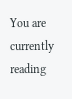You are currently reading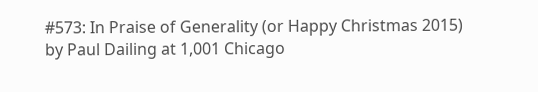#573: In Praise of Generality (or Happy Christmas 2015) by Paul Dailing at 1,001 Chicago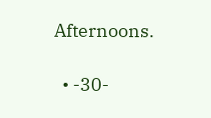Afternoons.

  • -30-